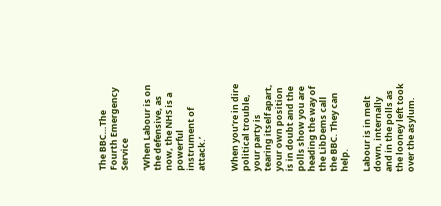The BBC…The Fourth Emergency Service

‘When Labour is on the defensive, as now, the NHS is a powerful instrument of attack.’


When you’re in dire political trouble, your party is tearing itself apart, your own position is in doubt and the polls show you are heading the way of the LibDems call the BBC. They can help.

Labour is in melt down, internally and in the polls as the looney left took over the asylum.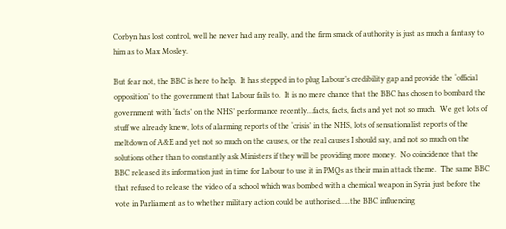Corbyn has lost control, well he never had any really, and the firm smack of authority is just as much a fantasy to him as to Max Mosley.

But fear not, the BBC is here to help.  It has stepped in to plug Labour’s credibility gap and provide the ‘official opposition’ to the government that Labour fails to.  It is no mere chance that the BBC has chosen to bombard the government with ‘facts’ on the NHS’ performance recently…facts, facts, facts and yet not so much.  We get lots of stuff we already knew, lots of alarming reports of the ‘crisis’ in the NHS, lots of sensationalist reports of the meltdown of A&E and yet not so much on the causes, or the real causes I should say, and not so much on the solutions other than to constantly ask Ministers if they will be providing more money.  No coincidence that the BBC released its information just in time for Labour to use it in PMQs as their main attack theme.  The same BBC that refused to release the video of a school which was bombed with a chemical weapon in Syria just before the vote in Parliament as to whether military action could be authorised…..the BBC influencing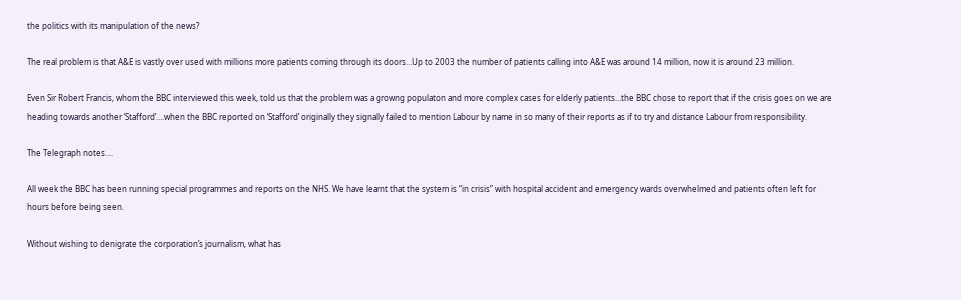the politics with its manipulation of the news?

The real problem is that A&E is vastly over used with millions more patients coming through its doors…Up to 2003 the number of patients calling into A&E was around 14 million, now it is around 23 million.

Even Sir Robert Francis, whom the BBC interviewed this week, told us that the problem was a growng populaton and more complex cases for elderly patients…the BBC chose to report that if the crisis goes on we are heading towards another ‘Stafford’….when the BBC reported on ‘Stafford’ originally they signally failed to mention Labour by name in so many of their reports as if to try and distance Labour from responsibility.

The Telegraph notes….

All week the BBC has been running special programmes and reports on the NHS. We have learnt that the system is “in crisis” with hospital accident and emergency wards overwhelmed and patients often left for hours before being seen.

Without wishing to denigrate the corporation’s journalism, what has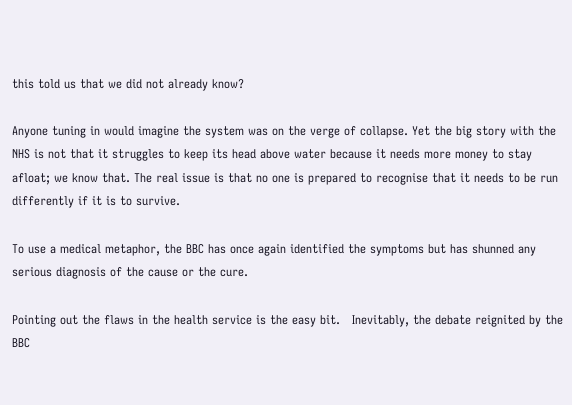this told us that we did not already know?

Anyone tuning in would imagine the system was on the verge of collapse. Yet the big story with the NHS is not that it struggles to keep its head above water because it needs more money to stay afloat; we know that. The real issue is that no one is prepared to recognise that it needs to be run differently if it is to survive.

To use a medical metaphor, the BBC has once again identified the symptoms but has shunned any serious diagnosis of the cause or the cure.

Pointing out the flaws in the health service is the easy bit.   Inevitably, the debate reignited by the BBC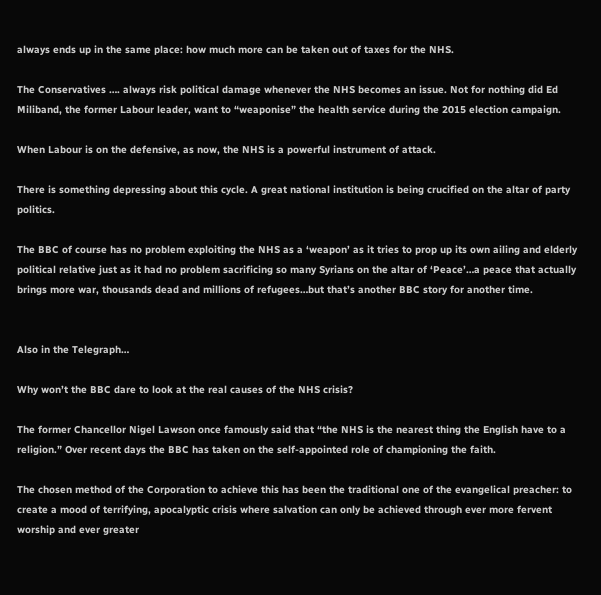always ends up in the same place: how much more can be taken out of taxes for the NHS.

The Conservatives …. always risk political damage whenever the NHS becomes an issue. Not for nothing did Ed Miliband, the former Labour leader, want to “weaponise” the health service during the 2015 election campaign.

When Labour is on the defensive, as now, the NHS is a powerful instrument of attack.

There is something depressing about this cycle. A great national institution is being crucified on the altar of party politics.

The BBC of course has no problem exploiting the NHS as a ‘weapon’ as it tries to prop up its own ailing and elderly political relative just as it had no problem sacrificing so many Syrians on the altar of ‘Peace’…a peace that actually brings more war, thousands dead and millions of refugees…but that’s another BBC story for another time.


Also in the Telegraph…

Why won’t the BBC dare to look at the real causes of the NHS crisis?

The former Chancellor Nigel Lawson once famously said that “the NHS is the nearest thing the English have to a religion.” Over recent days the BBC has taken on the self-appointed role of championing the faith.

The chosen method of the Corporation to achieve this has been the traditional one of the evangelical preacher: to create a mood of terrifying, apocalyptic crisis where salvation can only be achieved through ever more fervent worship and ever greater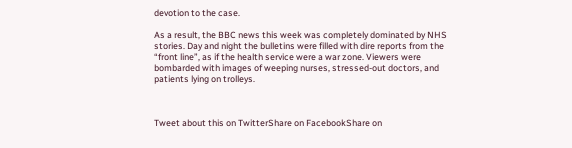devotion to the case.

As a result, the BBC news this week was completely dominated by NHS stories. Day and night the bulletins were filled with dire reports from the “front line”, as if the health service were a war zone. Viewers were bombarded with images of weeping nurses, stressed-out doctors, and patients lying on trolleys.



Tweet about this on TwitterShare on FacebookShare on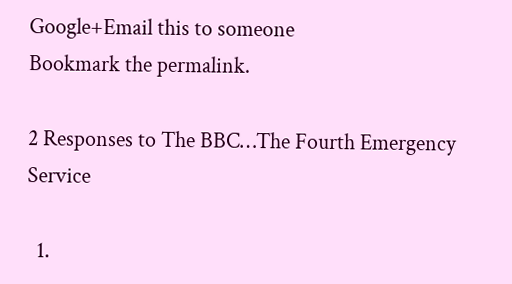Google+Email this to someone
Bookmark the permalink.

2 Responses to The BBC…The Fourth Emergency Service

  1.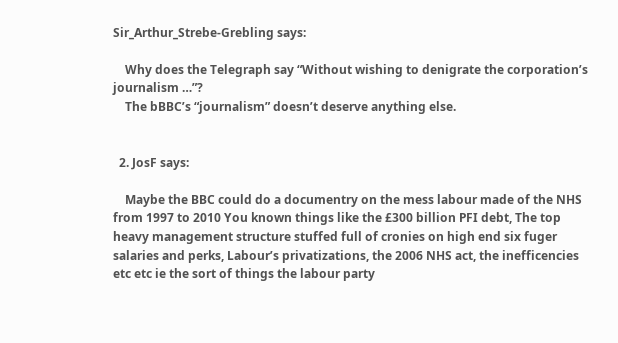Sir_Arthur_Strebe-Grebling says:

    Why does the Telegraph say “Without wishing to denigrate the corporation’s journalism …”?
    The bBBC’s “journalism” doesn’t deserve anything else.


  2. JosF says:

    Maybe the BBC could do a documentry on the mess labour made of the NHS from 1997 to 2010 You known things like the £300 billion PFI debt, The top heavy management structure stuffed full of cronies on high end six fuger salaries and perks, Labour’s privatizations, the 2006 NHS act, the inefficencies etc etc ie the sort of things the labour party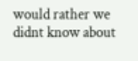would rather we didnt know about